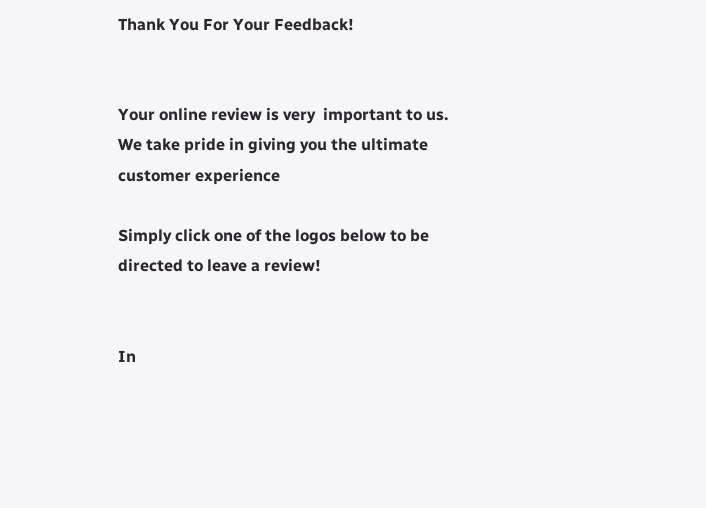Thank You For Your Feedback!


Your online review is very  important to us. We take pride in giving you the ultimate customer experience

Simply click one of the logos below to be directed to leave a review!


In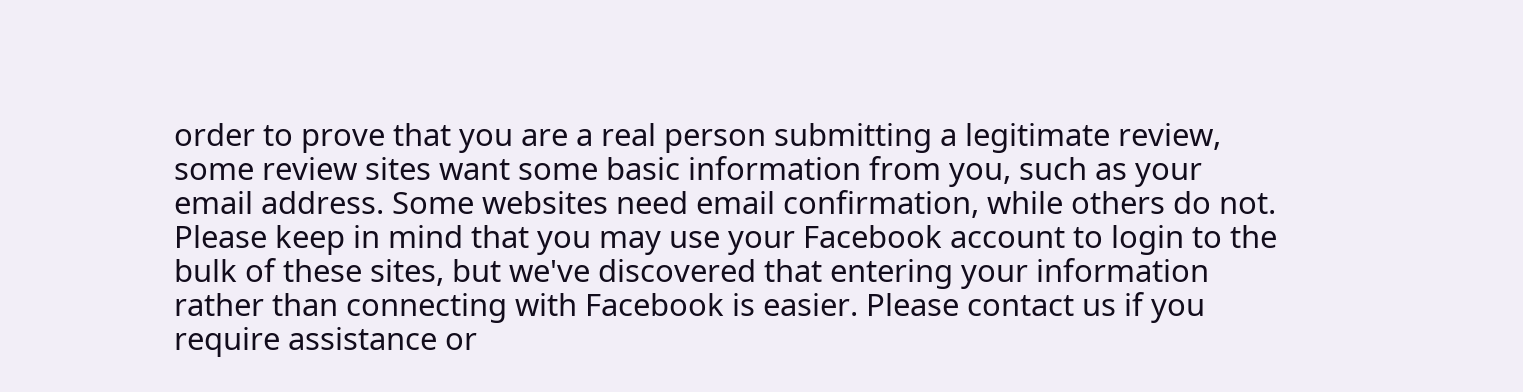order to prove that you are a real person submitting a legitimate review, some review sites want some basic information from you, such as your email address. Some websites need email confirmation, while others do not. Please keep in mind that you may use your Facebook account to login to the bulk of these sites, but we've discovered that entering your information rather than connecting with Facebook is easier. Please contact us if you require assistance or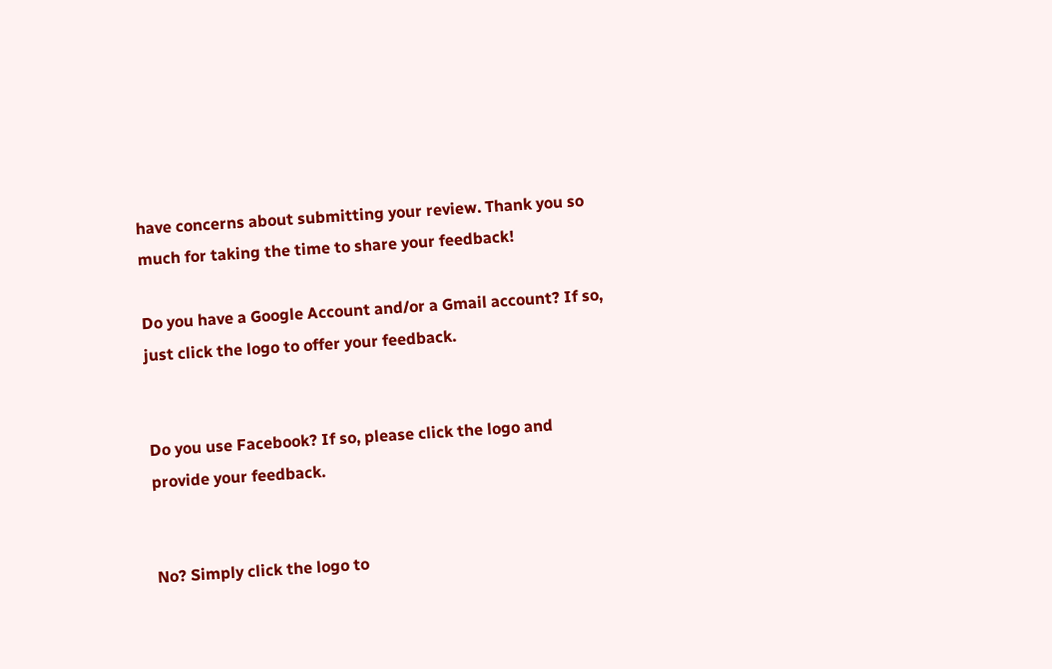have concerns about submitting your review. Thank you so much for taking the time to share your feedback!

Do you have a Google Account and/or a Gmail account? If so, just click the logo to offer your feedback.


Do you use Facebook? If so, please click the logo and provide your feedback.


No? Simply click the logo to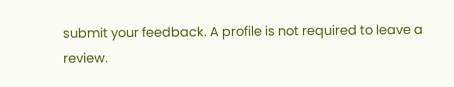submit your feedback. A profile is not required to leave a review.